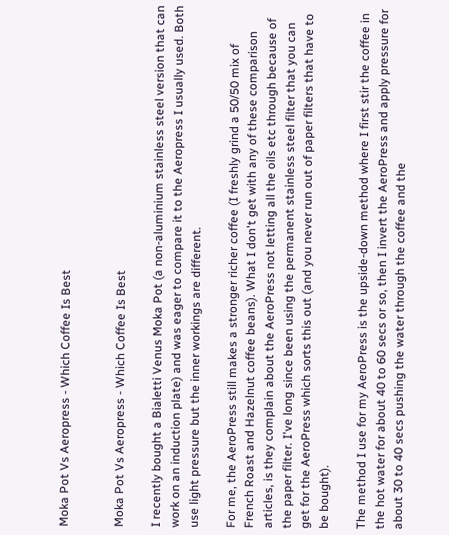Moka Pot Vs Aeropress - Which Coffee Is Best


Moka Pot Vs Aeropress - Which Coffee Is Best

I recently bought a Bialetti Venus Moka Pot (a non-aluminium stainless steel version that can work on an induction plate) and was eager to compare it to the Aeropress I usually used. Both use light pressure but the inner workings are different.

For me, the AeroPress still makes a stronger richer coffee (I freshly grind a 50/50 mix of French Roast and Hazelnut coffee beans). What I don't get with any of these comparison articles, is they complain about the AeroPress not letting all the oils etc through because of the paper filter. I've long since been using the permanent stainless steel filter that you can get for the AeroPress which sorts this out (and you never run out of paper filters that have to be bought).

The method I use for my AeroPress is the upside-down method where I first stir the coffee in the hot water for about 40 to 60 secs or so, then I invert the AeroPress and apply pressure for about 30 to 40 secs pushing the water through the coffee and the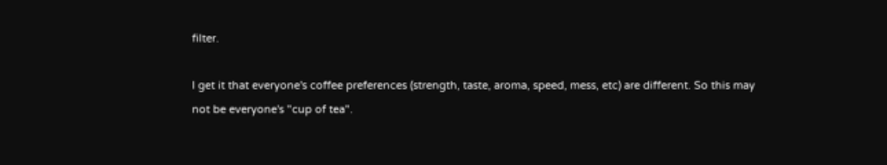filter.

I get it that everyone's coffee preferences (strength, taste, aroma, speed, mess, etc) are different. So this may not be everyone's "cup of tea".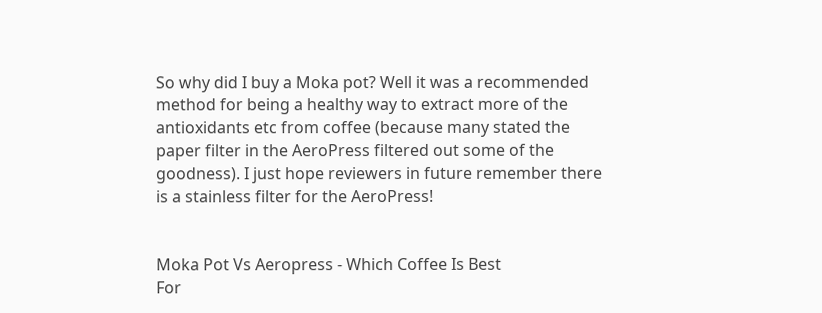So why did I buy a Moka pot? Well it was a recommended method for being a healthy way to extract more of the antioxidants etc from coffee (because many stated the paper filter in the AeroPress filtered out some of the goodness). I just hope reviewers in future remember there is a stainless filter for the AeroPress!


Moka Pot Vs Aeropress - Which Coffee Is Best
For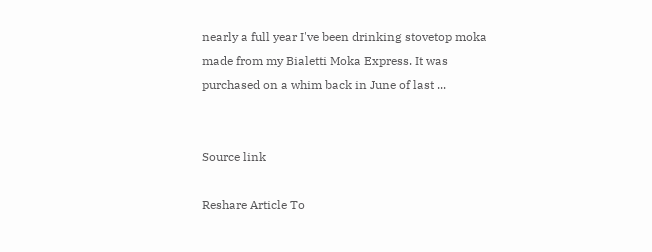nearly a full year I've been drinking stovetop moka made from my Bialetti Moka Express. It was purchased on a whim back in June of last ...


Source link

Reshare Article To